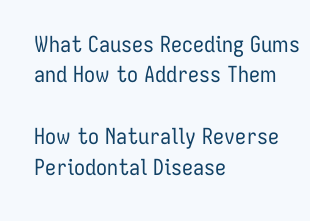What Causes Receding Gums and How to Address Them

How to Naturally Reverse Periodontal Disease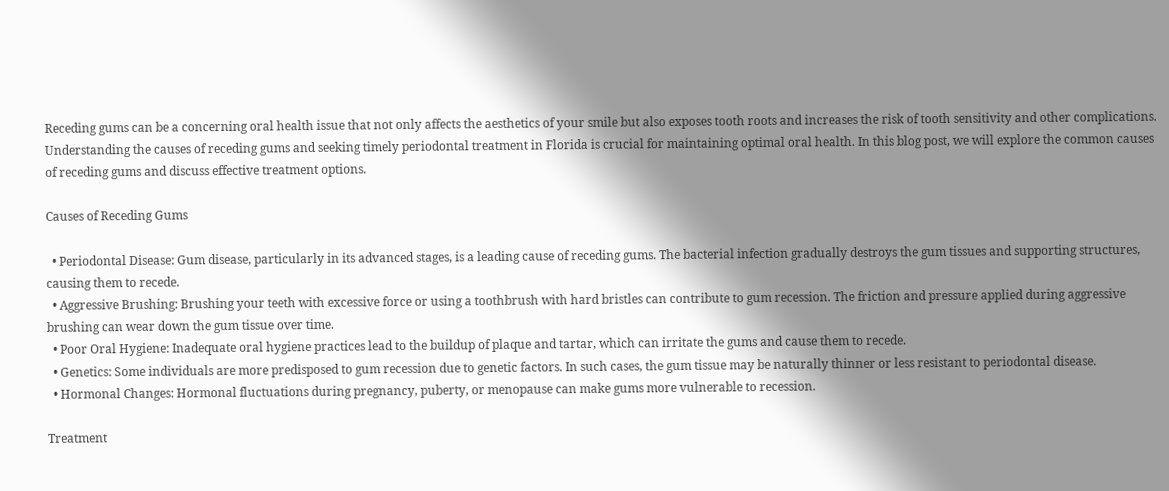Receding gums can be a concerning oral health issue that not only affects the aesthetics of your smile but also exposes tooth roots and increases the risk of tooth sensitivity and other complications. Understanding the causes of receding gums and seeking timely periodontal treatment in Florida is crucial for maintaining optimal oral health. In this blog post, we will explore the common causes of receding gums and discuss effective treatment options.

Causes of Receding Gums

  • Periodontal Disease: Gum disease, particularly in its advanced stages, is a leading cause of receding gums. The bacterial infection gradually destroys the gum tissues and supporting structures, causing them to recede.
  • Aggressive Brushing: Brushing your teeth with excessive force or using a toothbrush with hard bristles can contribute to gum recession. The friction and pressure applied during aggressive brushing can wear down the gum tissue over time.
  • Poor Oral Hygiene: Inadequate oral hygiene practices lead to the buildup of plaque and tartar, which can irritate the gums and cause them to recede.
  • Genetics: Some individuals are more predisposed to gum recession due to genetic factors. In such cases, the gum tissue may be naturally thinner or less resistant to periodontal disease.
  • Hormonal Changes: Hormonal fluctuations during pregnancy, puberty, or menopause can make gums more vulnerable to recession.

Treatment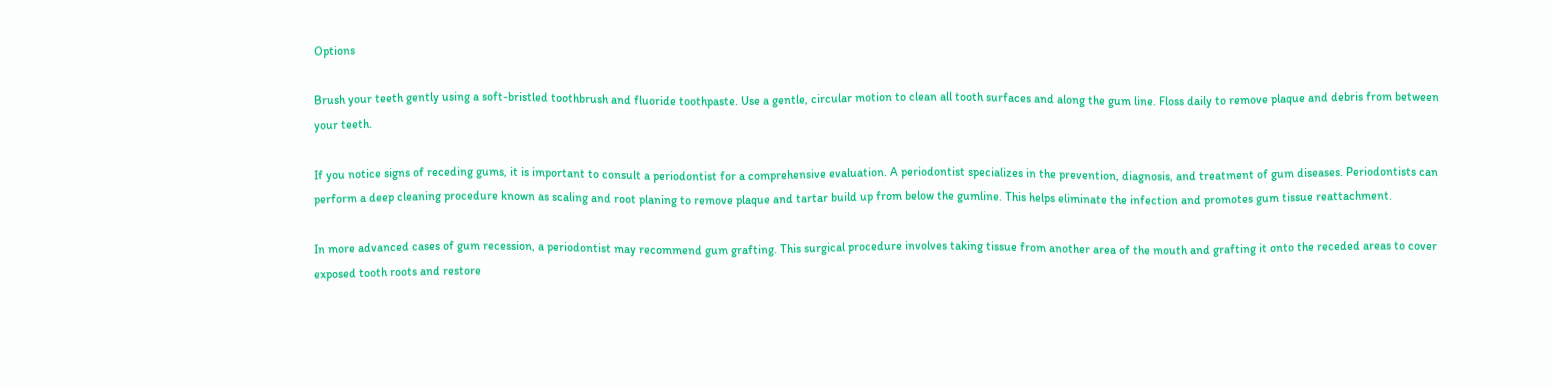Options

Brush your teeth gently using a soft-bristled toothbrush and fluoride toothpaste. Use a gentle, circular motion to clean all tooth surfaces and along the gum line. Floss daily to remove plaque and debris from between your teeth.

If you notice signs of receding gums, it is important to consult a periodontist for a comprehensive evaluation. A periodontist specializes in the prevention, diagnosis, and treatment of gum diseases. Periodontists can perform a deep cleaning procedure known as scaling and root planing to remove plaque and tartar build up from below the gumline. This helps eliminate the infection and promotes gum tissue reattachment.

In more advanced cases of gum recession, a periodontist may recommend gum grafting. This surgical procedure involves taking tissue from another area of the mouth and grafting it onto the receded areas to cover exposed tooth roots and restore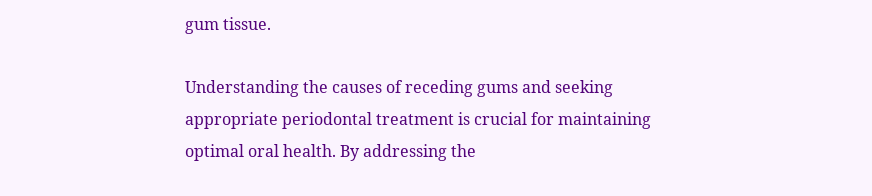gum tissue.

Understanding the causes of receding gums and seeking appropriate periodontal treatment is crucial for maintaining optimal oral health. By addressing the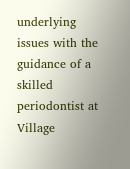underlying issues with the guidance of a skilled periodontist at Village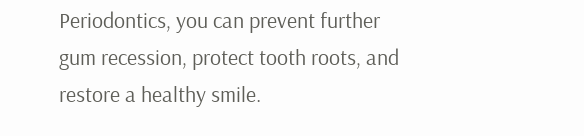Periodontics, you can prevent further gum recession, protect tooth roots, and restore a healthy smile.